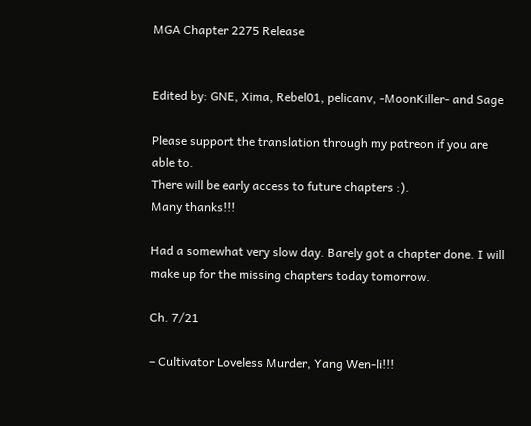MGA Chapter 2275 Release


Edited by: GNE, Xima, Rebel01, pelicanv, -MoonKiller- and Sage

Please support the translation through my patreon if you are able to.
There will be early access to future chapters :).
Many thanks!!!

Had a somewhat very slow day. Barely got a chapter done. I will make up for the missing chapters today tomorrow.

Ch. 7/21

– Cultivator Loveless Murder, Yang Wen-li!!!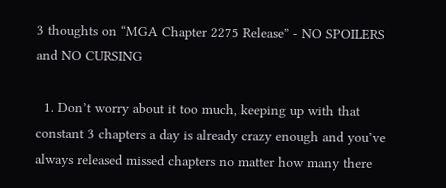3 thoughts on “MGA Chapter 2275 Release” - NO SPOILERS and NO CURSING

  1. Don’t worry about it too much, keeping up with that constant 3 chapters a day is already crazy enough and you’ve always released missed chapters no matter how many there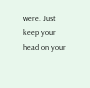were. Just keep your head on your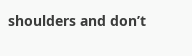shoulders and don’t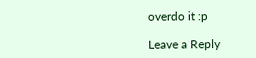overdo it :p

Leave a Reply